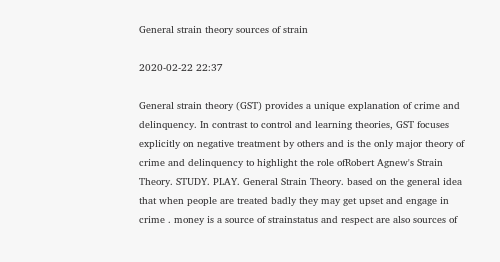General strain theory sources of strain

2020-02-22 22:37

General strain theory (GST) provides a unique explanation of crime and delinquency. In contrast to control and learning theories, GST focuses explicitly on negative treatment by others and is the only major theory of crime and delinquency to highlight the role ofRobert Agnew's Strain Theory. STUDY. PLAY. General Strain Theory. based on the general idea that when people are treated badly they may get upset and engage in crime . money is a source of strainstatus and respect are also sources of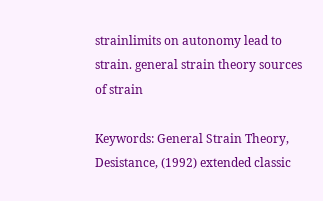strainlimits on autonomy lead to strain. general strain theory sources of strain

Keywords: General Strain Theory, Desistance, (1992) extended classic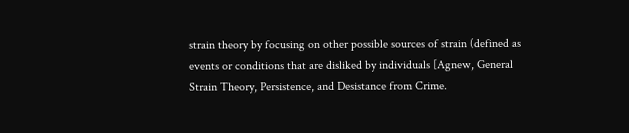strain theory by focusing on other possible sources of strain (defined as events or conditions that are disliked by individuals [Agnew, General Strain Theory, Persistence, and Desistance from Crime.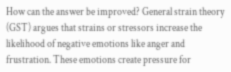How can the answer be improved? General strain theory (GST) argues that strains or stressors increase the likelihood of negative emotions like anger and frustration. These emotions create pressure for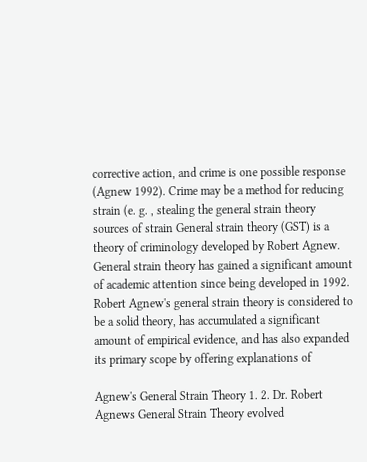corrective action, and crime is one possible response (Agnew 1992). Crime may be a method for reducing strain (e. g. , stealing the general strain theory sources of strain General strain theory (GST) is a theory of criminology developed by Robert Agnew. General strain theory has gained a significant amount of academic attention since being developed in 1992. Robert Agnew's general strain theory is considered to be a solid theory, has accumulated a significant amount of empirical evidence, and has also expanded its primary scope by offering explanations of

Agnew's General Strain Theory 1. 2. Dr. Robert Agnews General Strain Theory evolved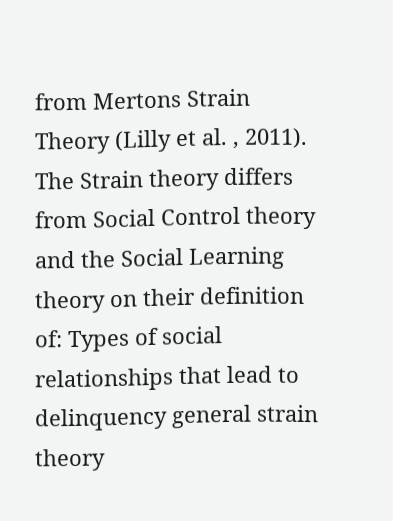from Mertons Strain Theory (Lilly et al. , 2011). The Strain theory differs from Social Control theory and the Social Learning theory on their definition of: Types of social relationships that lead to delinquency general strain theory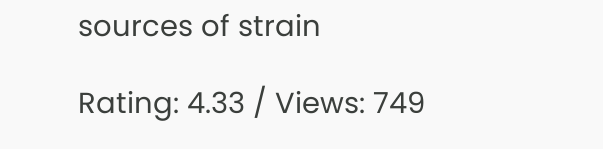sources of strain

Rating: 4.33 / Views: 749